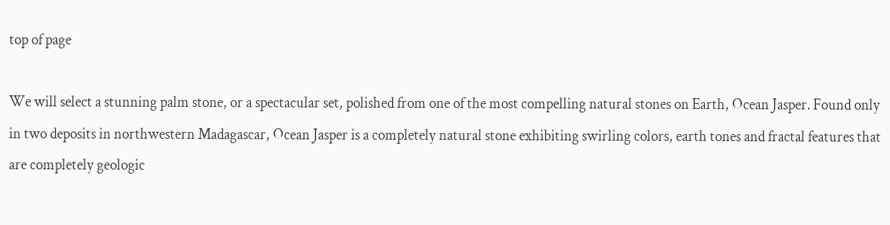top of page

We will select a stunning palm stone, or a spectacular set, polished from one of the most compelling natural stones on Earth, Ocean Jasper. Found only in two deposits in northwestern Madagascar, Ocean Jasper is a completely natural stone exhibiting swirling colors, earth tones and fractal features that are completely geologic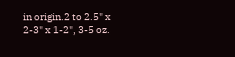in origin.2 to 2.5" x 2-3" x 1-2", 3-5 oz.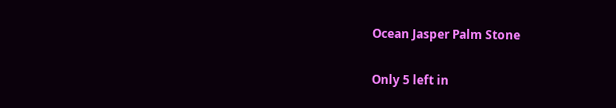Ocean Jasper Palm Stone

Only 5 left in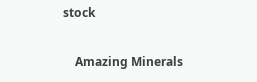stock

    Amazing Minerals